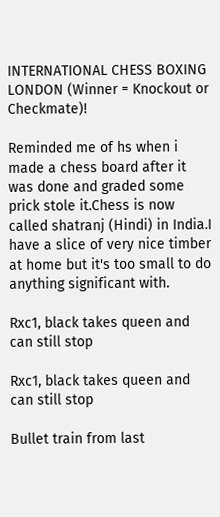INTERNATIONAL CHESS BOXING LONDON (Winner = Knockout or Checkmate)!

Reminded me of hs when i made a chess board after it was done and graded some prick stole it.Chess is now called shatranj (Hindi) in India.I have a slice of very nice timber at home but it's too small to do anything significant with.

Rxc1, black takes queen and can still stop

Rxc1, black takes queen and can still stop

Bullet train from last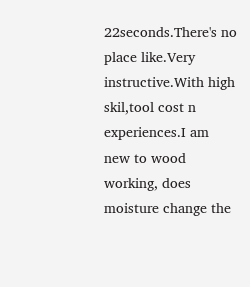22seconds.There's no place like.Very instructive.With high skil,tool cost n experiences.I am new to wood working, does moisture change the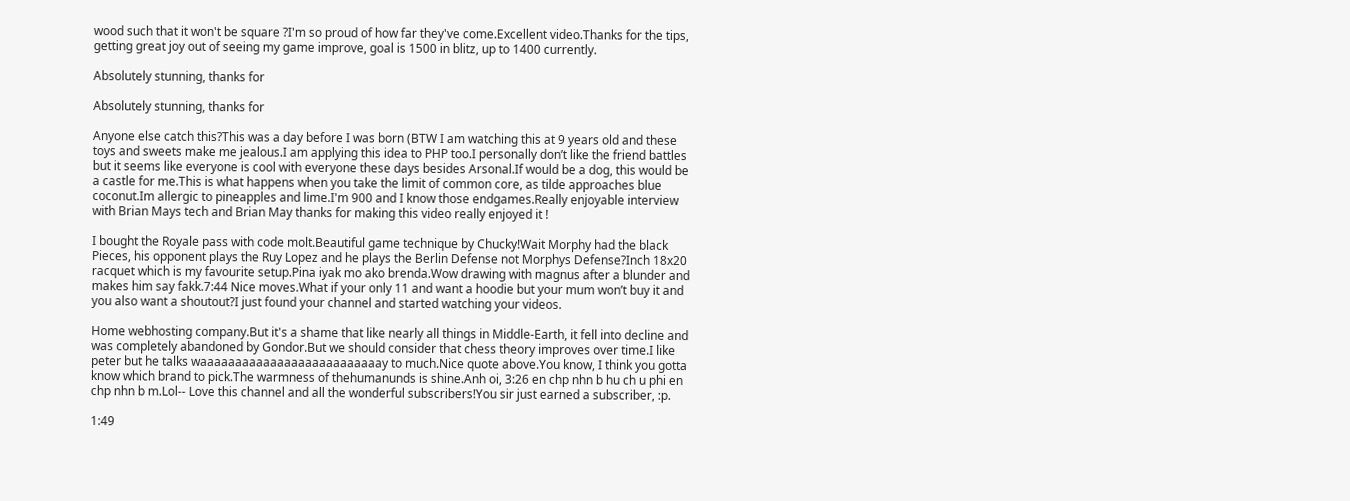wood such that it won't be square ?I'm so proud of how far they've come.Excellent video.Thanks for the tips, getting great joy out of seeing my game improve, goal is 1500 in blitz, up to 1400 currently.

Absolutely stunning, thanks for

Absolutely stunning, thanks for

Anyone else catch this?This was a day before I was born (BTW I am watching this at 9 years old and these toys and sweets make me jealous.I am applying this idea to PHP too.I personally don’t like the friend battles but it seems like everyone is cool with everyone these days besides Arsonal.If would be a dog, this would be a castle for me.This is what happens when you take the limit of common core, as tilde approaches blue coconut.Im allergic to pineapples and lime.I'm 900 and I know those endgames.Really enjoyable interview with Brian Mays tech and Brian May thanks for making this video really enjoyed it !

I bought the Royale pass with code molt.Beautiful game technique by Chucky!Wait Morphy had the black Pieces, his opponent plays the Ruy Lopez and he plays the Berlin Defense not Morphys Defense?Inch 18x20 racquet which is my favourite setup.Pina iyak mo ako brenda.Wow drawing with magnus after a blunder and makes him say fakk.7:44 Nice moves.What if your only 11 and want a hoodie but your mum won’t buy it and you also want a shoutout?I just found your channel and started watching your videos.

Home webhosting company.But it's a shame that like nearly all things in Middle-Earth, it fell into decline and was completely abandoned by Gondor.But we should consider that chess theory improves over time.I like peter but he talks waaaaaaaaaaaaaaaaaaaaaaaaaay to much.Nice quote above.You know, I think you gotta know which brand to pick.The warmness of thehumanunds is shine.Anh oi, 3:26 en chp nhn b hu ch u phi en chp nhn b m.Lol-- Love this channel and all the wonderful subscribers!You sir just earned a subscriber, :p.

1:49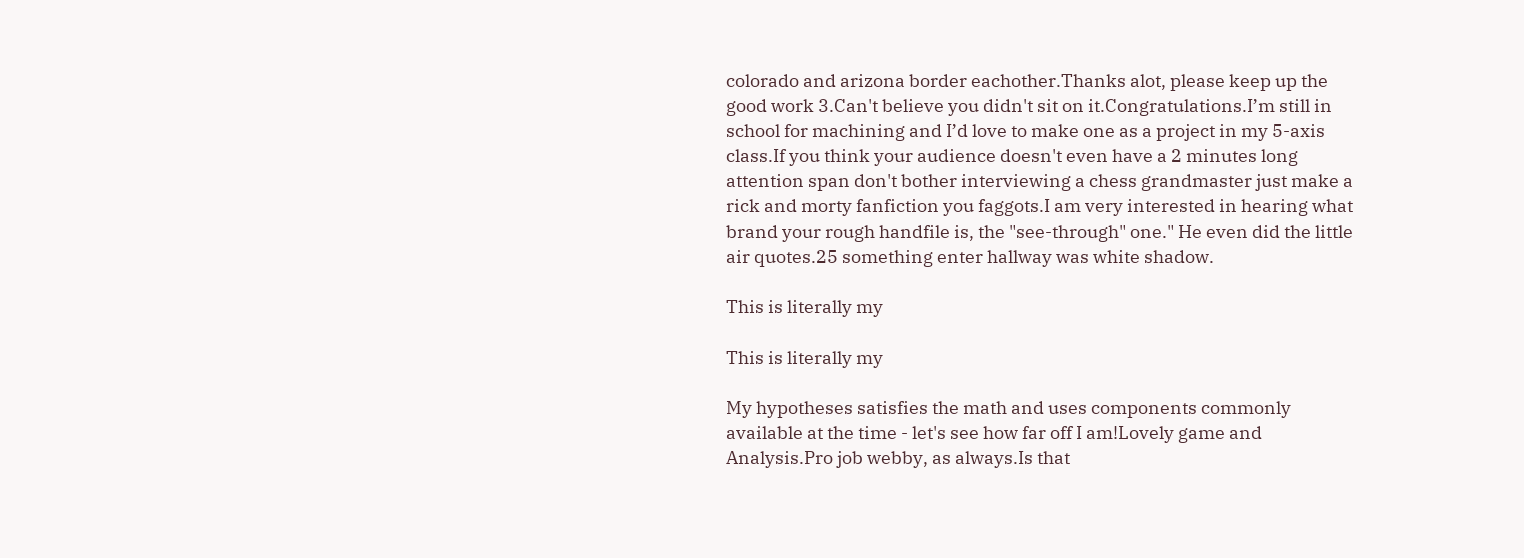colorado and arizona border eachother.Thanks alot, please keep up the good work 3.Can't believe you didn't sit on it.Congratulations.I’m still in school for machining and I’d love to make one as a project in my 5-axis class.If you think your audience doesn't even have a 2 minutes long attention span don't bother interviewing a chess grandmaster just make a rick and morty fanfiction you faggots.I am very interested in hearing what brand your rough handfile is, the "see-through" one." He even did the little air quotes.25 something enter hallway was white shadow.

This is literally my

This is literally my

My hypotheses satisfies the math and uses components commonly available at the time - let's see how far off I am!Lovely game and Analysis.Pro job webby, as always.Is that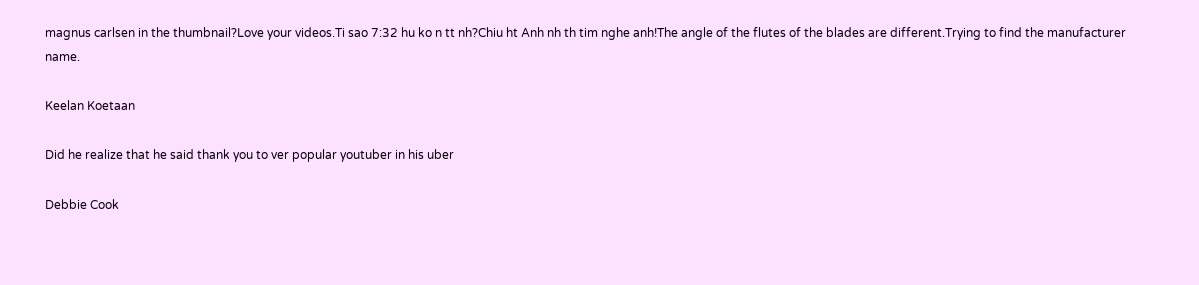magnus carlsen in the thumbnail?Love your videos.Ti sao 7:32 hu ko n tt nh?Chiu ht Anh nh th tim nghe anh!The angle of the flutes of the blades are different.Trying to find the manufacturer name.

Keelan Koetaan

Did he realize that he said thank you to ver popular youtuber in his uber

Debbie Cook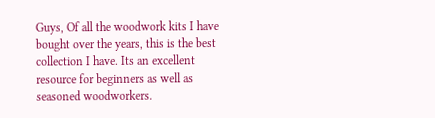Guys, Of all the woodwork kits I have bought over the years, this is the best collection I have. Its an excellent resource for beginners as well as seasoned woodworkers.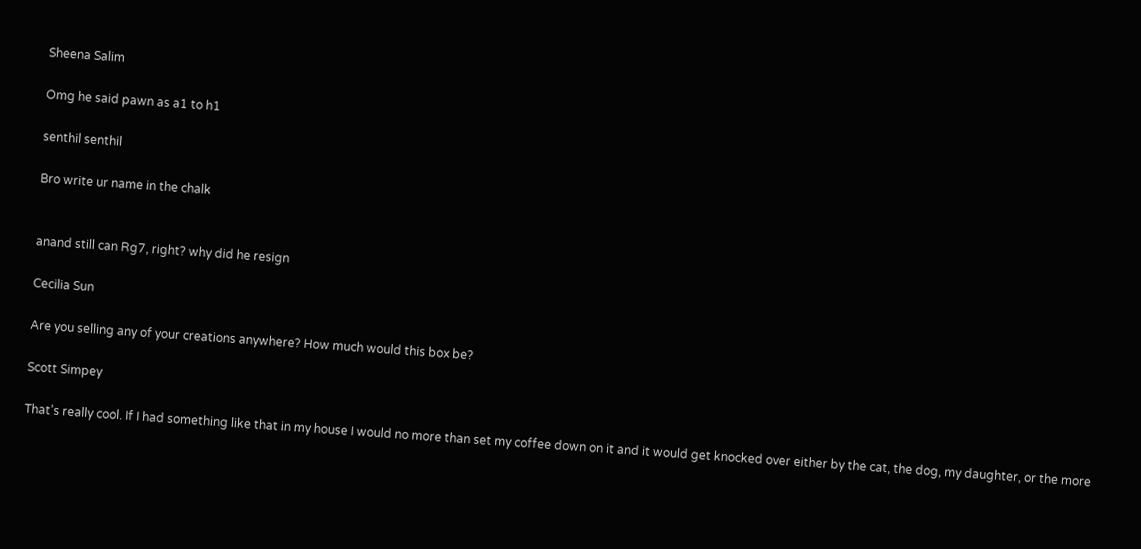Sheena Salim

Omg he said pawn as a1 to h1

senthil senthil

Bro write ur name in the chalk


anand still can Rg7, right? why did he resign

Cecilia Sun

Are you selling any of your creations anywhere? How much would this box be?

Scott Simpey

That’s really cool. If I had something like that in my house I would no more than set my coffee down on it and it would get knocked over either by the cat, the dog, my daughter, or the more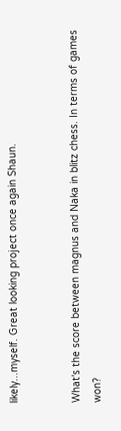likely...myself. Great looking project once again Shaun.


What's the score between magnus and Naka in blitz chess. In terms of games won?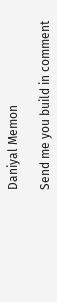Daniyal Memon

Send me you build in comment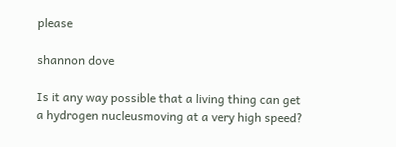please

shannon dove

Is it any way possible that a living thing can get a hydrogen nucleusmoving at a very high speed?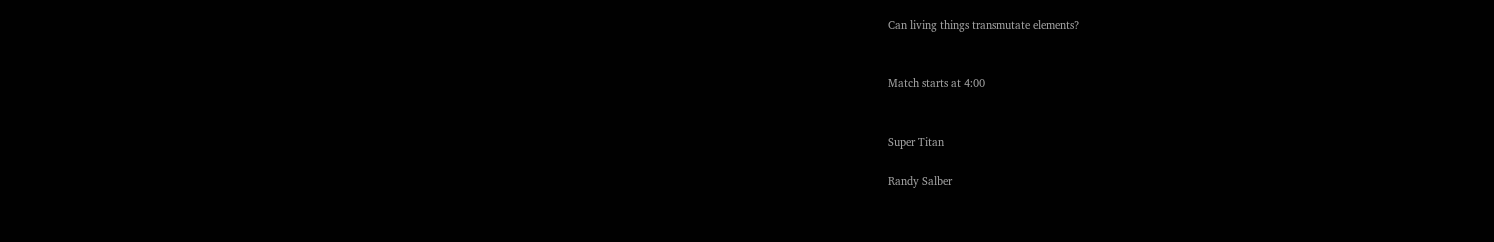Can living things transmutate elements?


Match starts at 4:00


Super Titan

Randy Salber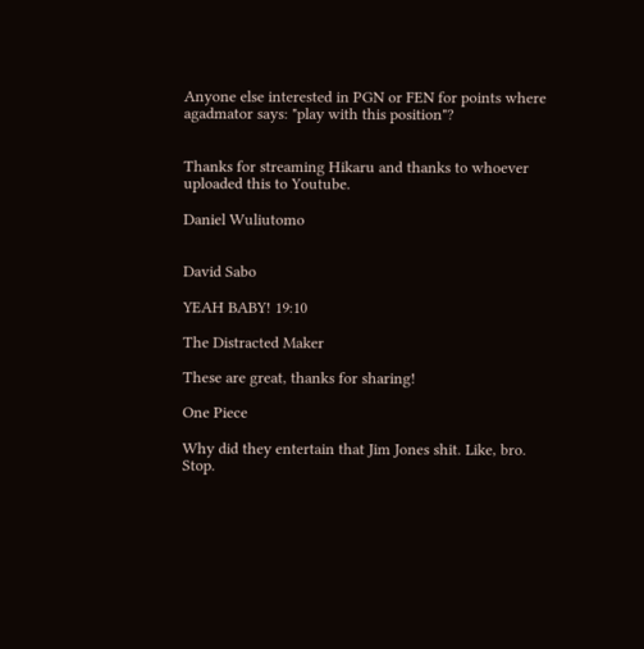Anyone else interested in PGN or FEN for points where agadmator says: "play with this position"?


Thanks for streaming Hikaru and thanks to whoever uploaded this to Youtube.

Daniel Wuliutomo


David Sabo

YEAH BABY! 19:10

The Distracted Maker

These are great, thanks for sharing!

One Piece

Why did they entertain that Jim Jones shit. Like, bro. Stop.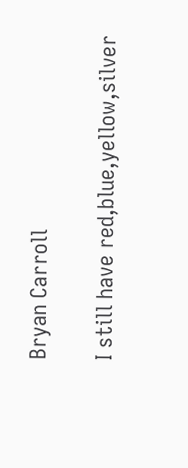Bryan Carroll

I still have red,blue,yellow,silver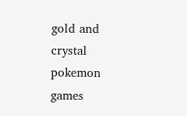gold and crystal pokemon games